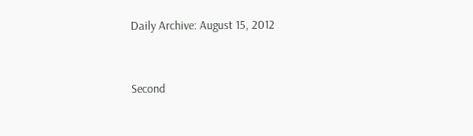Daily Archive: August 15, 2012


Second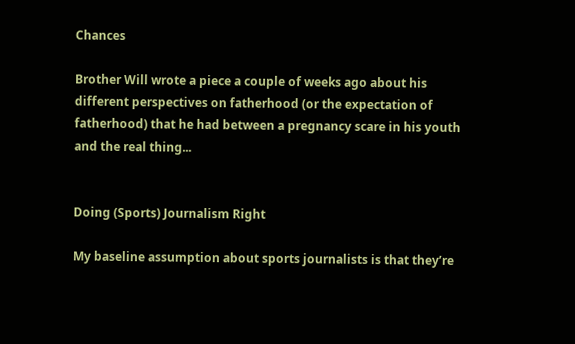Chances

Brother Will wrote a piece a couple of weeks ago about his different perspectives on fatherhood (or the expectation of fatherhood) that he had between a pregnancy scare in his youth and the real thing...


Doing (Sports) Journalism Right

My baseline assumption about sports journalists is that they’re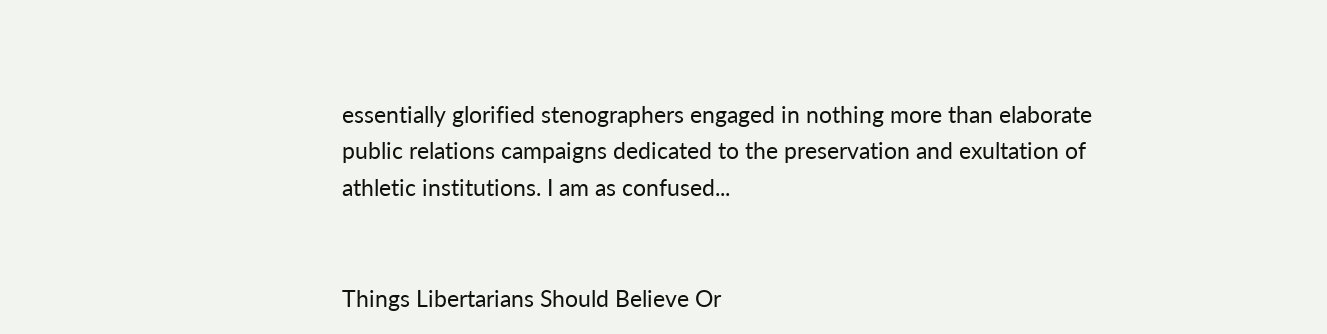essentially glorified stenographers engaged in nothing more than elaborate public relations campaigns dedicated to the preservation and exultation of athletic institutions. I am as confused...


Things Libertarians Should Believe Or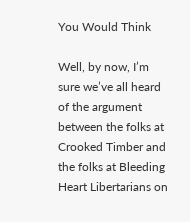You Would Think

Well, by now, I’m sure we’ve all heard of the argument between the folks at Crooked Timber and the folks at Bleeding Heart Libertarians on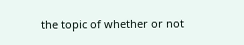the topic of whether or not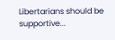Libertarians should be supportive...